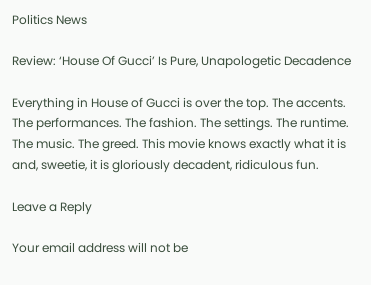Politics News

Review: ‘House Of Gucci’ Is Pure, Unapologetic Decadence

Everything in House of Gucci is over the top. The accents. The performances. The fashion. The settings. The runtime. The music. The greed. This movie knows exactly what it is and, sweetie, it is gloriously decadent, ridiculous fun.

Leave a Reply

Your email address will not be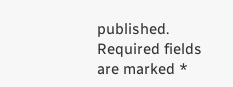published. Required fields are marked *